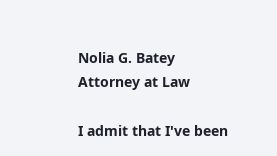Nolia G. Batey
Attorney at Law

I admit that I've been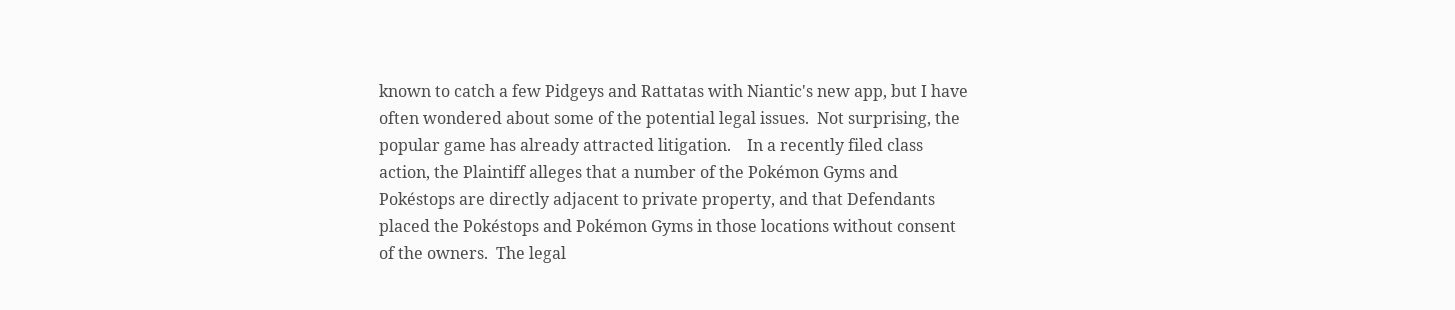known to catch a few Pidgeys and Rattatas with Niantic's new app, but I have often wondered about some of the potential legal issues.  Not surprising, the popular game has already attracted litigation.    In a recently filed class action, the Plaintiff alleges that a number of the Pokémon Gyms and Pokéstops are directly adjacent to private property, and that Defendants placed the Pokéstops and Pokémon Gyms in those locations without consent of the owners.  The legal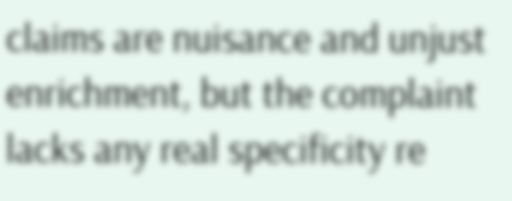claims are nuisance and unjust enrichment, but the complaint lacks any real specificity re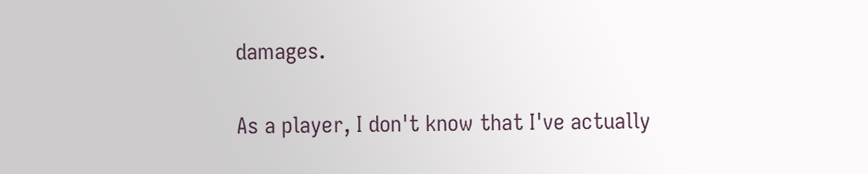damages.

As a player, I don't know that I've actually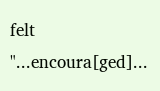felt "...encoura[ged]...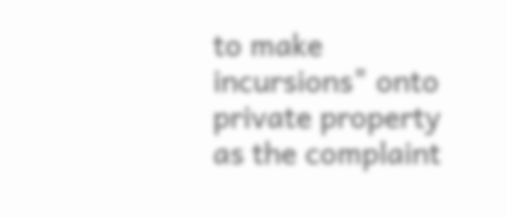to make incursions" onto private property as the complaint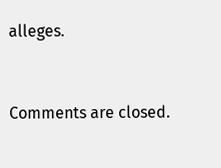alleges.



Comments are closed.